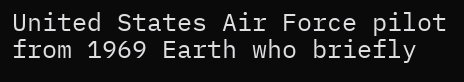United States Air Force pilot from 1969 Earth who briefly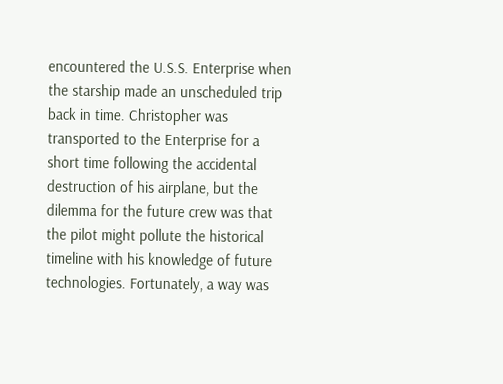encountered the U.S.S. Enterprise when the starship made an unscheduled trip back in time. Christopher was transported to the Enterprise for a short time following the accidental destruction of his airplane, but the dilemma for the future crew was that the pilot might pollute the historical timeline with his knowledge of future technologies. Fortunately, a way was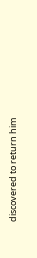discovered to return him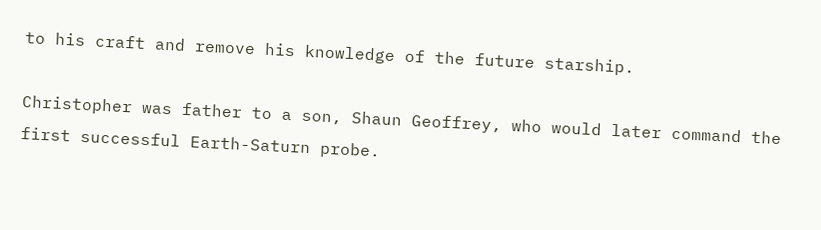to his craft and remove his knowledge of the future starship.

Christopher was father to a son, Shaun Geoffrey, who would later command the first successful Earth-Saturn probe.